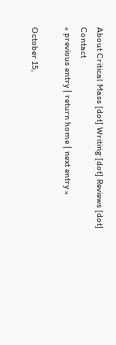About Critical Mass [dot] Writing [dot] Reviews [dot] Contact
« previous entry | return home | next entry »

October 15,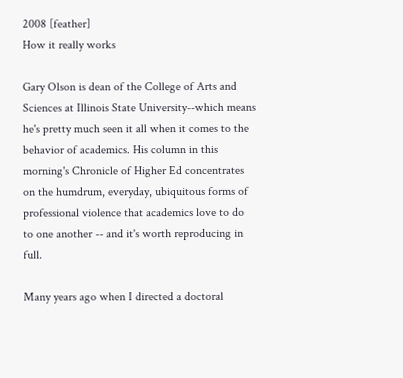2008 [feather]
How it really works

Gary Olson is dean of the College of Arts and Sciences at Illinois State University--which means he's pretty much seen it all when it comes to the behavior of academics. His column in this morning's Chronicle of Higher Ed concentrates on the humdrum, everyday, ubiquitous forms of professional violence that academics love to do to one another -- and it's worth reproducing in full.

Many years ago when I directed a doctoral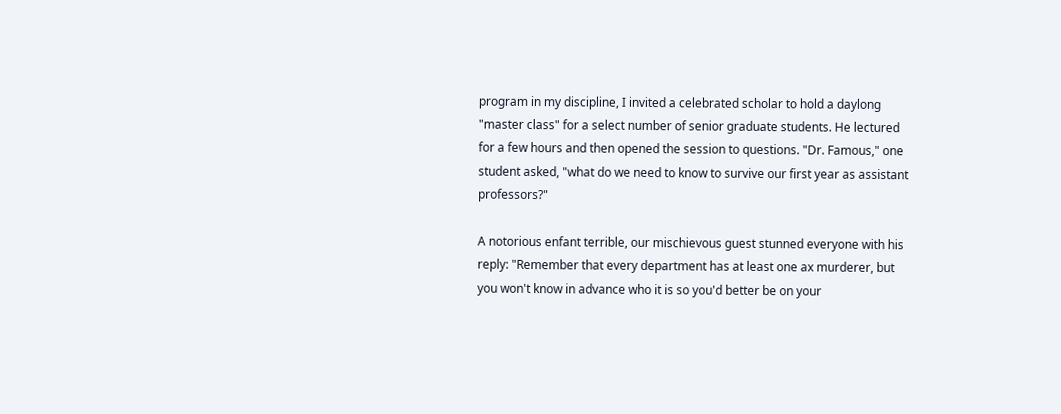program in my discipline, I invited a celebrated scholar to hold a daylong "master class" for a select number of senior graduate students. He lectured for a few hours and then opened the session to questions. "Dr. Famous," one student asked, "what do we need to know to survive our first year as assistant professors?"

A notorious enfant terrible, our mischievous guest stunned everyone with his reply: "Remember that every department has at least one ax murderer, but you won't know in advance who it is so you'd better be on your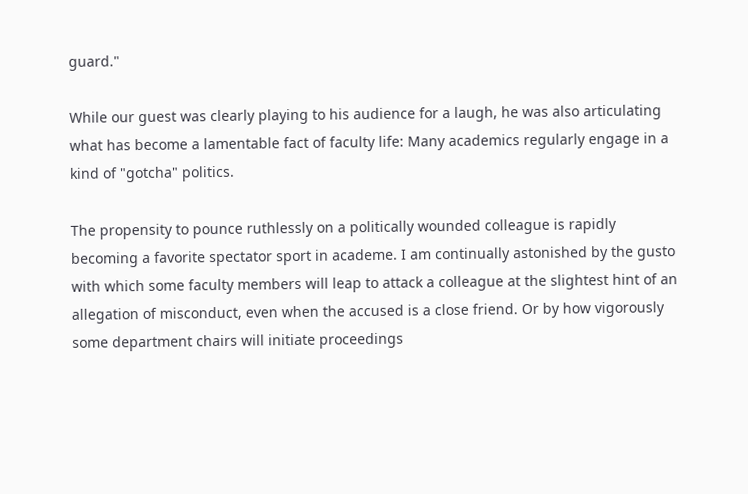guard."

While our guest was clearly playing to his audience for a laugh, he was also articulating what has become a lamentable fact of faculty life: Many academics regularly engage in a kind of "gotcha" politics.

The propensity to pounce ruthlessly on a politically wounded colleague is rapidly becoming a favorite spectator sport in academe. I am continually astonished by the gusto with which some faculty members will leap to attack a colleague at the slightest hint of an allegation of misconduct, even when the accused is a close friend. Or by how vigorously some department chairs will initiate proceedings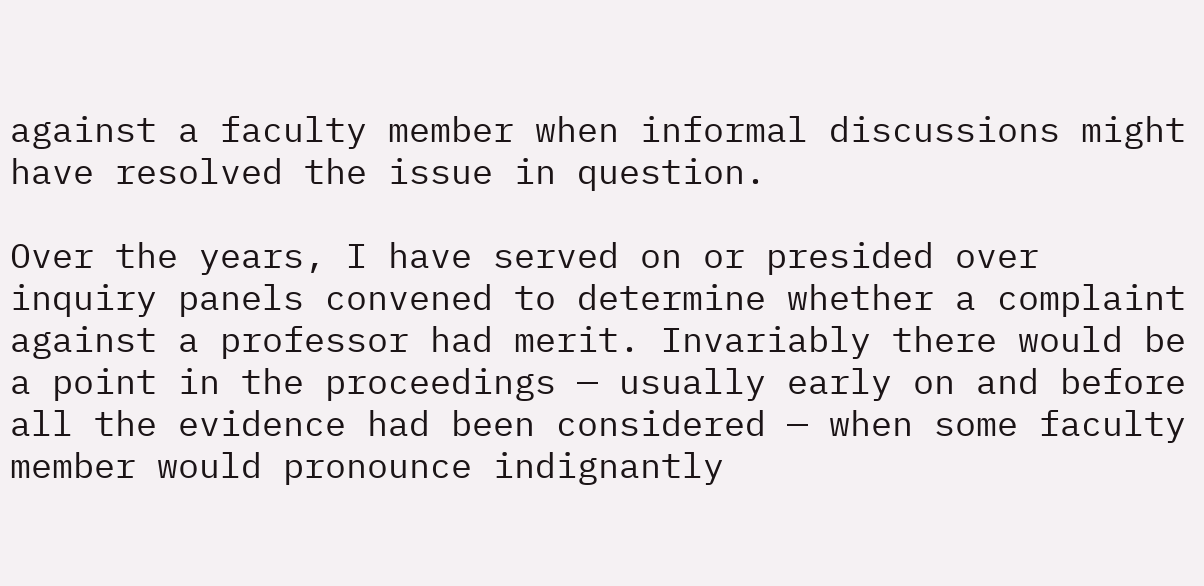against a faculty member when informal discussions might have resolved the issue in question.

Over the years, I have served on or presided over inquiry panels convened to determine whether a complaint against a professor had merit. Invariably there would be a point in the proceedings — usually early on and before all the evidence had been considered — when some faculty member would pronounce indignantly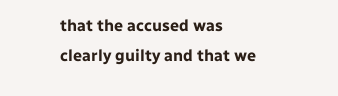that the accused was clearly guilty and that we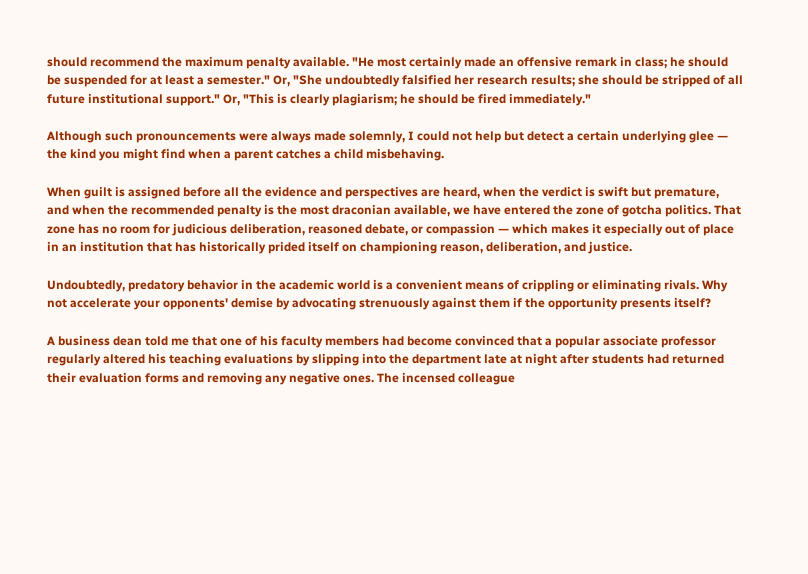should recommend the maximum penalty available. "He most certainly made an offensive remark in class; he should be suspended for at least a semester." Or, "She undoubtedly falsified her research results; she should be stripped of all future institutional support." Or, "This is clearly plagiarism; he should be fired immediately."

Although such pronouncements were always made solemnly, I could not help but detect a certain underlying glee — the kind you might find when a parent catches a child misbehaving.

When guilt is assigned before all the evidence and perspectives are heard, when the verdict is swift but premature, and when the recommended penalty is the most draconian available, we have entered the zone of gotcha politics. That zone has no room for judicious deliberation, reasoned debate, or compassion — which makes it especially out of place in an institution that has historically prided itself on championing reason, deliberation, and justice.

Undoubtedly, predatory behavior in the academic world is a convenient means of crippling or eliminating rivals. Why not accelerate your opponents' demise by advocating strenuously against them if the opportunity presents itself?

A business dean told me that one of his faculty members had become convinced that a popular associate professor regularly altered his teaching evaluations by slipping into the department late at night after students had returned their evaluation forms and removing any negative ones. The incensed colleague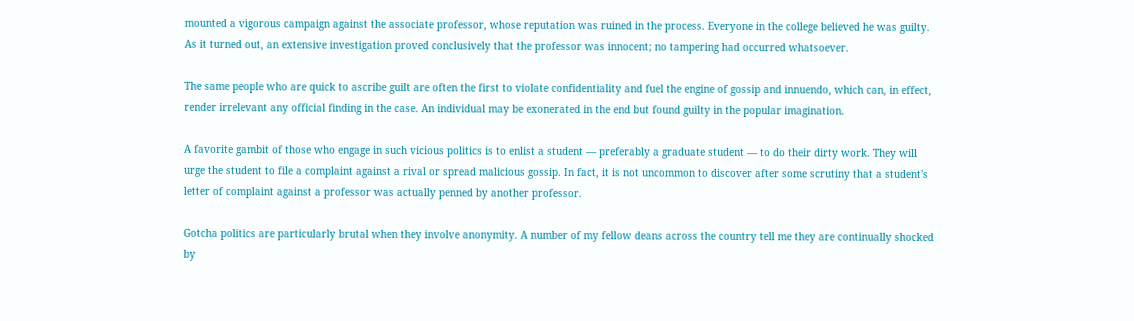mounted a vigorous campaign against the associate professor, whose reputation was ruined in the process. Everyone in the college believed he was guilty. As it turned out, an extensive investigation proved conclusively that the professor was innocent; no tampering had occurred whatsoever.

The same people who are quick to ascribe guilt are often the first to violate confidentiality and fuel the engine of gossip and innuendo, which can, in effect, render irrelevant any official finding in the case. An individual may be exonerated in the end but found guilty in the popular imagination.

A favorite gambit of those who engage in such vicious politics is to enlist a student — preferably a graduate student — to do their dirty work. They will urge the student to file a complaint against a rival or spread malicious gossip. In fact, it is not uncommon to discover after some scrutiny that a student's letter of complaint against a professor was actually penned by another professor.

Gotcha politics are particularly brutal when they involve anonymity. A number of my fellow deans across the country tell me they are continually shocked by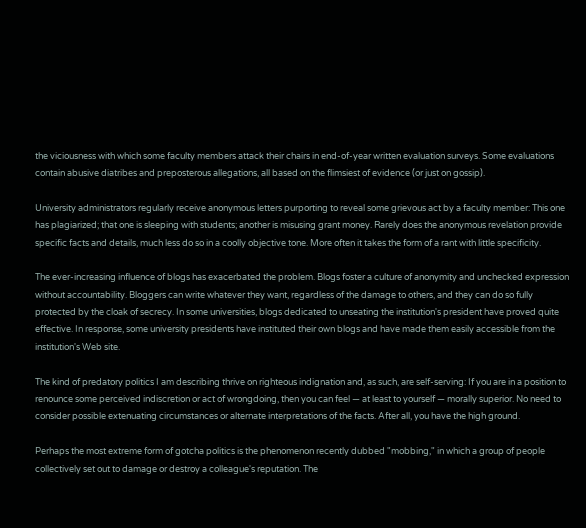the viciousness with which some faculty members attack their chairs in end-of-year written evaluation surveys. Some evaluations contain abusive diatribes and preposterous allegations, all based on the flimsiest of evidence (or just on gossip).

University administrators regularly receive anonymous letters purporting to reveal some grievous act by a faculty member: This one has plagiarized; that one is sleeping with students; another is misusing grant money. Rarely does the anonymous revelation provide specific facts and details, much less do so in a coolly objective tone. More often it takes the form of a rant with little specificity.

The ever-increasing influence of blogs has exacerbated the problem. Blogs foster a culture of anonymity and unchecked expression without accountability. Bloggers can write whatever they want, regardless of the damage to others, and they can do so fully protected by the cloak of secrecy. In some universities, blogs dedicated to unseating the institution's president have proved quite effective. In response, some university presidents have instituted their own blogs and have made them easily accessible from the institution's Web site.

The kind of predatory politics I am describing thrive on righteous indignation and, as such, are self-serving: If you are in a position to renounce some perceived indiscretion or act of wrongdoing, then you can feel — at least to yourself — morally superior. No need to consider possible extenuating circumstances or alternate interpretations of the facts. After all, you have the high ground.

Perhaps the most extreme form of gotcha politics is the phenomenon recently dubbed "mobbing," in which a group of people collectively set out to damage or destroy a colleague's reputation. The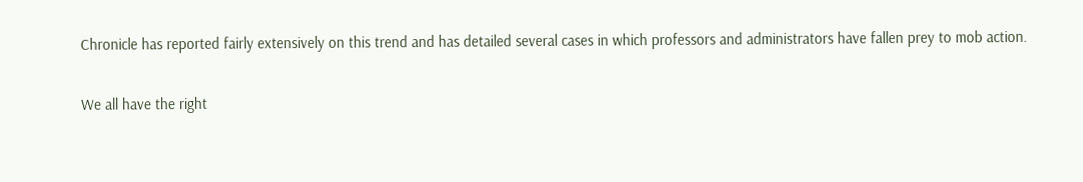Chronicle has reported fairly extensively on this trend and has detailed several cases in which professors and administrators have fallen prey to mob action.

We all have the right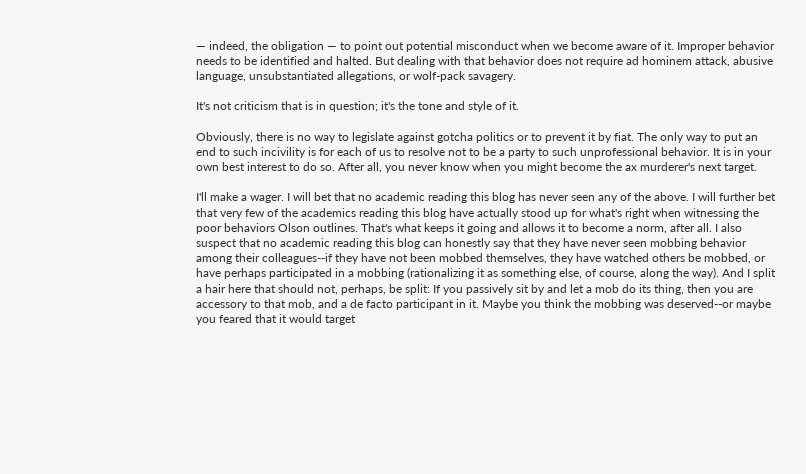— indeed, the obligation — to point out potential misconduct when we become aware of it. Improper behavior needs to be identified and halted. But dealing with that behavior does not require ad hominem attack, abusive language, unsubstantiated allegations, or wolf-pack savagery.

It's not criticism that is in question; it's the tone and style of it.

Obviously, there is no way to legislate against gotcha politics or to prevent it by fiat. The only way to put an end to such incivility is for each of us to resolve not to be a party to such unprofessional behavior. It is in your own best interest to do so. After all, you never know when you might become the ax murderer's next target.

I'll make a wager. I will bet that no academic reading this blog has never seen any of the above. I will further bet that very few of the academics reading this blog have actually stood up for what's right when witnessing the poor behaviors Olson outlines. That's what keeps it going and allows it to become a norm, after all. I also suspect that no academic reading this blog can honestly say that they have never seen mobbing behavior among their colleagues--if they have not been mobbed themselves, they have watched others be mobbed, or have perhaps participated in a mobbing (rationalizing it as something else, of course, along the way). And I split a hair here that should not, perhaps, be split: If you passively sit by and let a mob do its thing, then you are accessory to that mob, and a de facto participant in it. Maybe you think the mobbing was deserved--or maybe you feared that it would target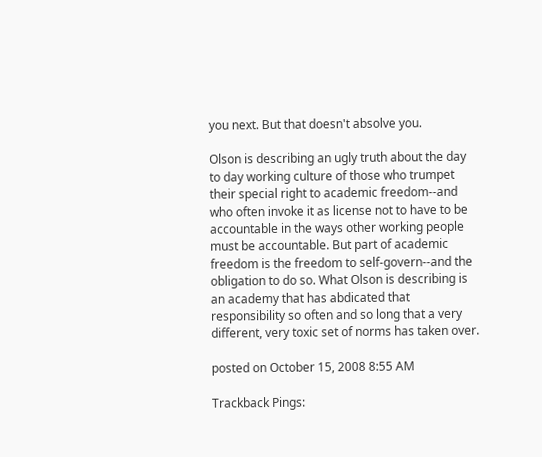you next. But that doesn't absolve you.

Olson is describing an ugly truth about the day to day working culture of those who trumpet their special right to academic freedom--and who often invoke it as license not to have to be accountable in the ways other working people must be accountable. But part of academic freedom is the freedom to self-govern--and the obligation to do so. What Olson is describing is an academy that has abdicated that responsibility so often and so long that a very different, very toxic set of norms has taken over.

posted on October 15, 2008 8:55 AM

Trackback Pings: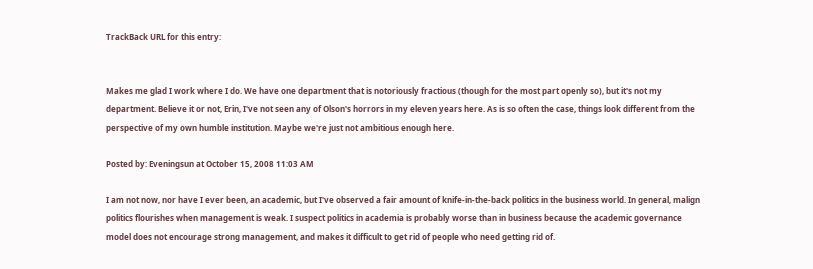TrackBack URL for this entry:


Makes me glad I work where I do. We have one department that is notoriously fractious (though for the most part openly so), but it's not my department. Believe it or not, Erin, I've not seen any of Olson's horrors in my eleven years here. As is so often the case, things look different from the perspective of my own humble institution. Maybe we're just not ambitious enough here.

Posted by: Eveningsun at October 15, 2008 11:03 AM

I am not now, nor have I ever been, an academic, but I've observed a fair amount of knife-in-the-back politics in the business world. In general, malign politics flourishes when management is weak. I suspect politics in academia is probably worse than in business because the academic governance model does not encourage strong management, and makes it difficult to get rid of people who need getting rid of.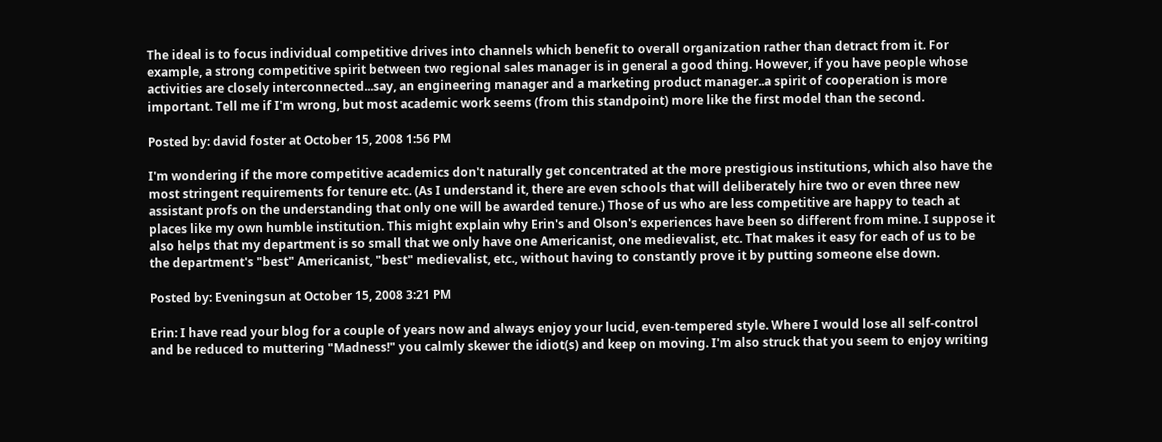The ideal is to focus individual competitive drives into channels which benefit to overall organization rather than detract from it. For example, a strong competitive spirit between two regional sales manager is in general a good thing. However, if you have people whose activities are closely interconnected...say, an engineering manager and a marketing product manager..a spirit of cooperation is more important. Tell me if I'm wrong, but most academic work seems (from this standpoint) more like the first model than the second.

Posted by: david foster at October 15, 2008 1:56 PM

I'm wondering if the more competitive academics don't naturally get concentrated at the more prestigious institutions, which also have the most stringent requirements for tenure etc. (As I understand it, there are even schools that will deliberately hire two or even three new assistant profs on the understanding that only one will be awarded tenure.) Those of us who are less competitive are happy to teach at places like my own humble institution. This might explain why Erin's and Olson's experiences have been so different from mine. I suppose it also helps that my department is so small that we only have one Americanist, one medievalist, etc. That makes it easy for each of us to be the department's "best" Americanist, "best" medievalist, etc., without having to constantly prove it by putting someone else down.

Posted by: Eveningsun at October 15, 2008 3:21 PM

Erin: I have read your blog for a couple of years now and always enjoy your lucid, even-tempered style. Where I would lose all self-control and be reduced to muttering "Madness!" you calmly skewer the idiot(s) and keep on moving. I'm also struck that you seem to enjoy writing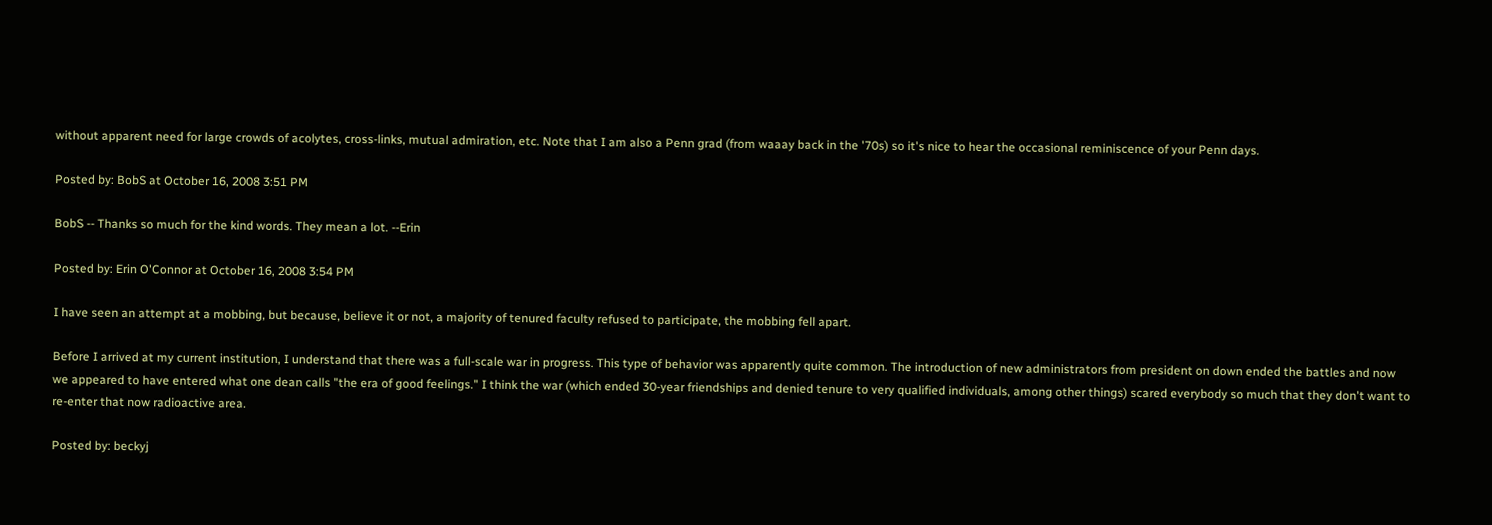without apparent need for large crowds of acolytes, cross-links, mutual admiration, etc. Note that I am also a Penn grad (from waaay back in the '70s) so it's nice to hear the occasional reminiscence of your Penn days.

Posted by: BobS at October 16, 2008 3:51 PM

BobS -- Thanks so much for the kind words. They mean a lot. --Erin

Posted by: Erin O'Connor at October 16, 2008 3:54 PM

I have seen an attempt at a mobbing, but because, believe it or not, a majority of tenured faculty refused to participate, the mobbing fell apart.

Before I arrived at my current institution, I understand that there was a full-scale war in progress. This type of behavior was apparently quite common. The introduction of new administrators from president on down ended the battles and now we appeared to have entered what one dean calls "the era of good feelings." I think the war (which ended 30-year friendships and denied tenure to very qualified individuals, among other things) scared everybody so much that they don't want to re-enter that now radioactive area.

Posted by: beckyj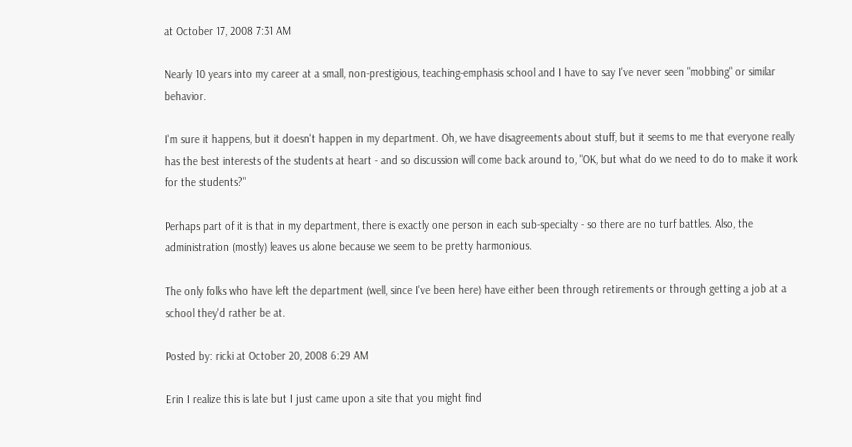at October 17, 2008 7:31 AM

Nearly 10 years into my career at a small, non-prestigious, teaching-emphasis school and I have to say I've never seen "mobbing" or similar behavior.

I'm sure it happens, but it doesn't happen in my department. Oh, we have disagreements about stuff, but it seems to me that everyone really has the best interests of the students at heart - and so discussion will come back around to, "OK, but what do we need to do to make it work for the students?"

Perhaps part of it is that in my department, there is exactly one person in each sub-specialty - so there are no turf battles. Also, the administration (mostly) leaves us alone because we seem to be pretty harmonious.

The only folks who have left the department (well, since I've been here) have either been through retirements or through getting a job at a school they'd rather be at.

Posted by: ricki at October 20, 2008 6:29 AM

Erin I realize this is late but I just came upon a site that you might find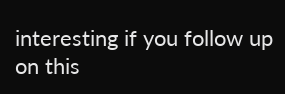interesting if you follow up on this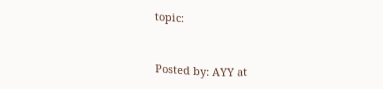topic:


Posted by: AYY at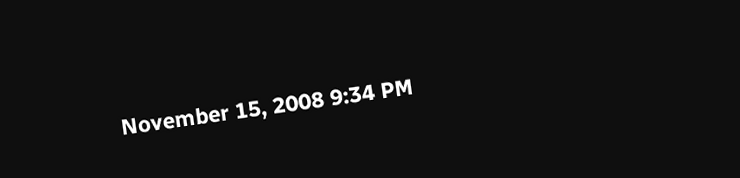November 15, 2008 9:34 PM